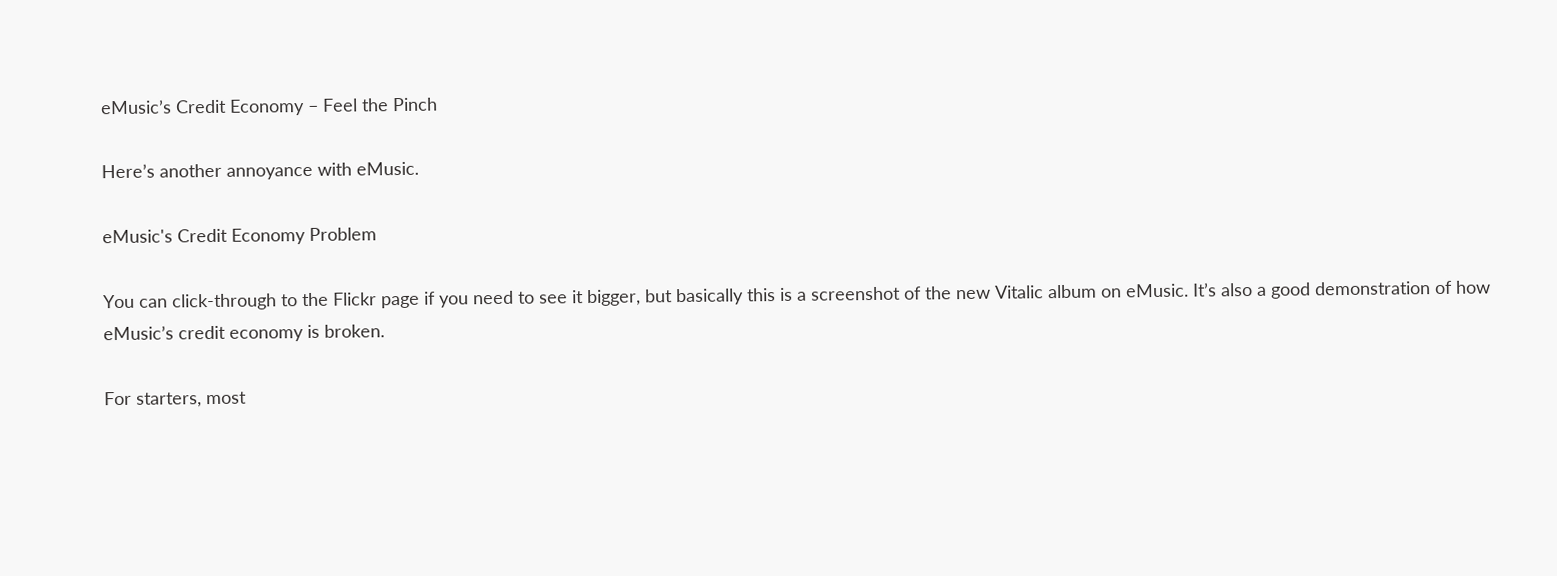eMusic’s Credit Economy – Feel the Pinch

Here’s another annoyance with eMusic.

eMusic's Credit Economy Problem

You can click-through to the Flickr page if you need to see it bigger, but basically this is a screenshot of the new Vitalic album on eMusic. It’s also a good demonstration of how eMusic’s credit economy is broken.

For starters, most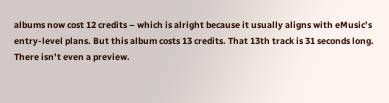albums now cost 12 credits – which is alright because it usually aligns with eMusic’s entry-level plans. But this album costs 13 credits. That 13th track is 31 seconds long. There isn’t even a preview.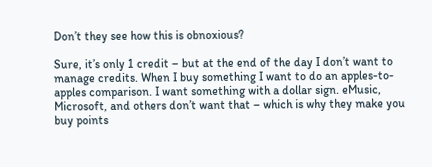Don’t they see how this is obnoxious?

Sure, it’s only 1 credit – but at the end of the day I don’t want to manage credits. When I buy something I want to do an apples-to-apples comparison. I want something with a dollar sign. eMusic, Microsoft, and others don’t want that – which is why they make you buy points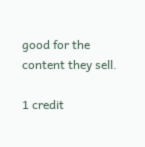good for the content they sell.

1 credit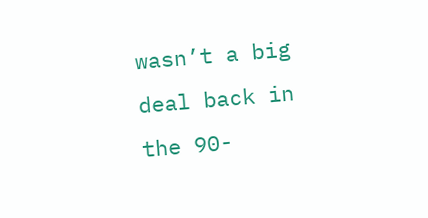wasn’t a big deal back in the 90-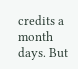credits a month days. But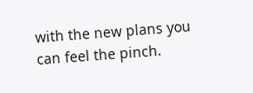with the new plans you can feel the pinch.